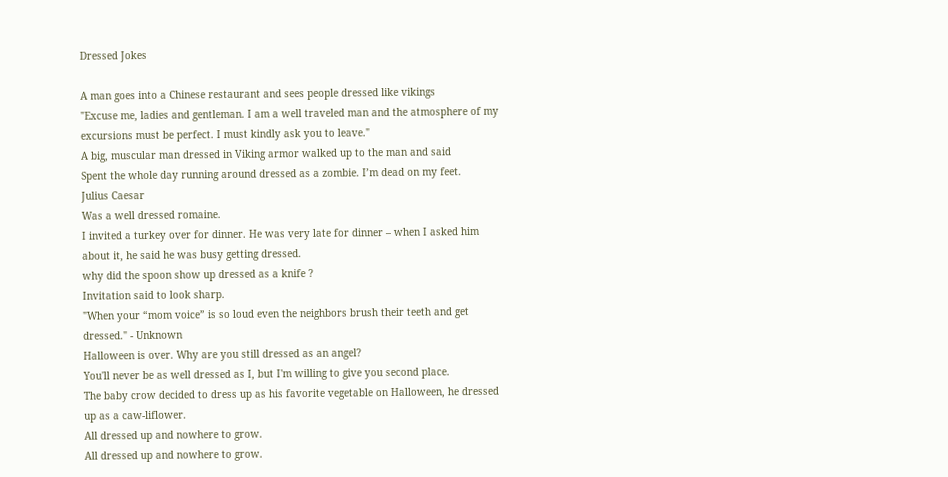Dressed Jokes

A man goes into a Chinese restaurant and sees people dressed like vikings
"Excuse me, ladies and gentleman. I am a well traveled man and the atmosphere of my excursions must be perfect. I must kindly ask you to leave."
A big, muscular man dressed in Viking armor walked up to the man and said
Spent the whole day running around dressed as a zombie. I’m dead on my feet.
Julius Caesar
Was a well dressed romaine.
I invited a turkey over for dinner. He was very late for dinner – when I asked him about it, he said he was busy getting dressed.
why did the spoon show up dressed as a knife ?
Invitation said to look sharp.
"When your “mom voice” is so loud even the neighbors brush their teeth and get dressed." - Unknown
Halloween is over. Why are you still dressed as an angel?
You'll never be as well dressed as I, but I'm willing to give you second place.
The baby crow decided to dress up as his favorite vegetable on Halloween, he dressed up as a caw-liflower.
All dressed up and nowhere to grow.
All dressed up and nowhere to grow.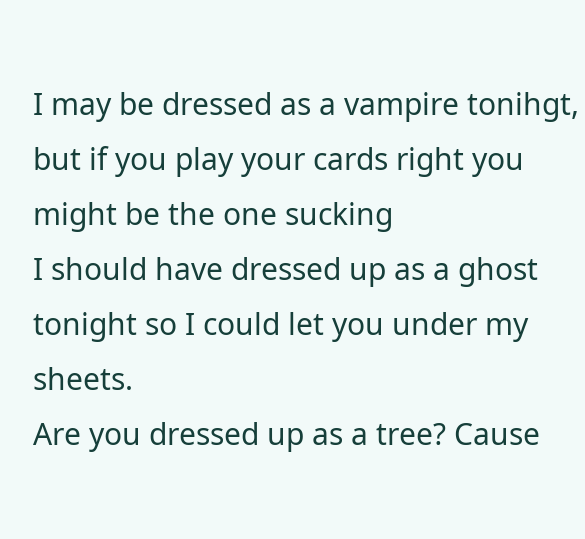I may be dressed as a vampire tonihgt, but if you play your cards right you might be the one sucking
I should have dressed up as a ghost tonight so I could let you under my sheets.
Are you dressed up as a tree? Cause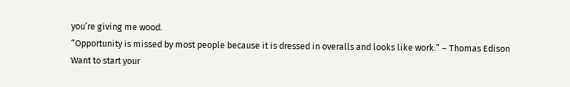you’re giving me wood.
“Opportunity is missed by most people because it is dressed in overalls and looks like work.” – Thomas Edison
Want to start your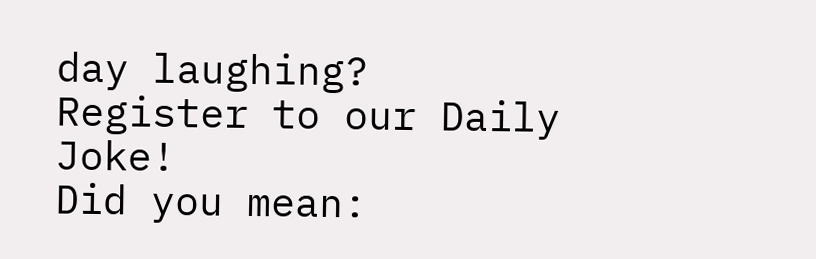day laughing? Register to our Daily Joke!
Did you mean: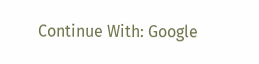Continue With: Google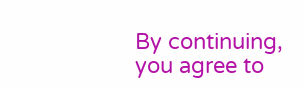By continuing, you agree to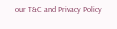our T&C and Privacy Policy